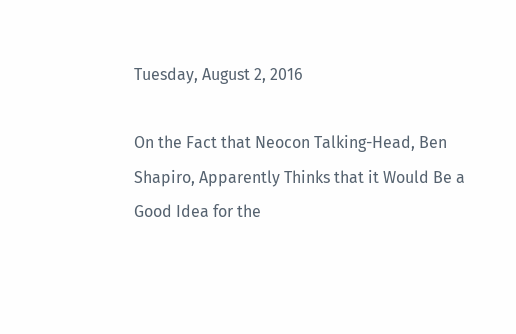Tuesday, August 2, 2016

On the Fact that Neocon Talking-Head, Ben Shapiro, Apparently Thinks that it Would Be a Good Idea for the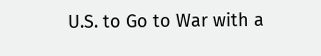U.S. to Go to War with a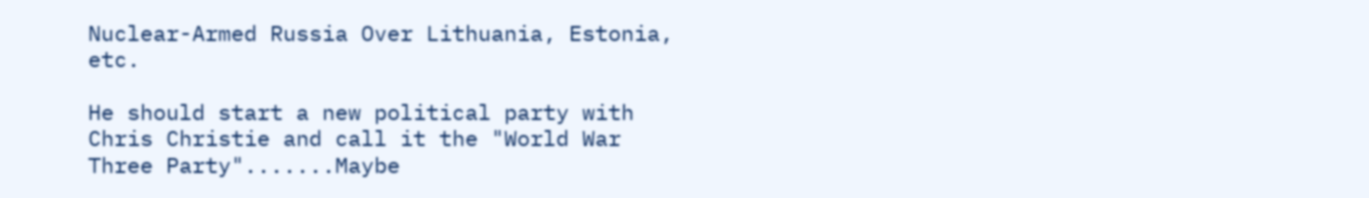Nuclear-Armed Russia Over Lithuania, Estonia, etc.

He should start a new political party with Chris Christie and call it the "World War Three Party".......Maybe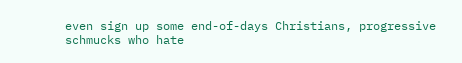even sign up some end-of-days Christians, progressive schmucks who hate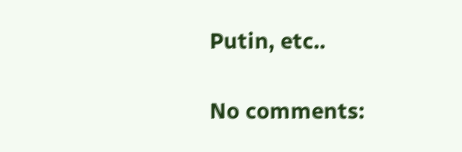Putin, etc..

No comments: